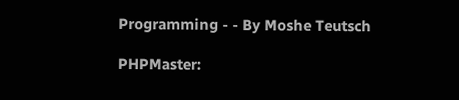Programming - - By Moshe Teutsch

PHPMaster: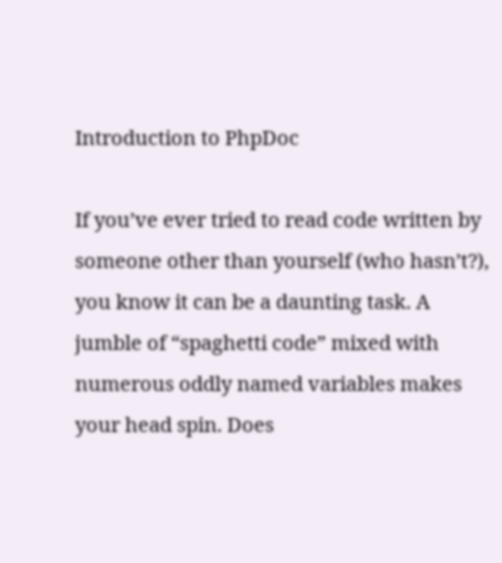Introduction to PhpDoc

If you’ve ever tried to read code written by someone other than yourself (who hasn’t?), you know it can be a daunting task. A jumble of “spaghetti code” mixed with numerous oddly named variables makes your head spin. Does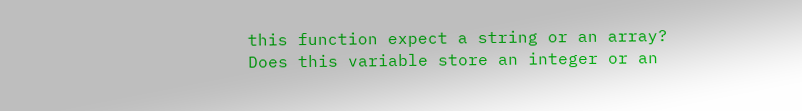this function expect a string or an array? Does this variable store an integer or an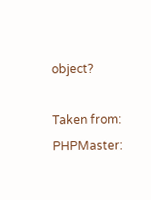object?

Taken from:
PHPMaster: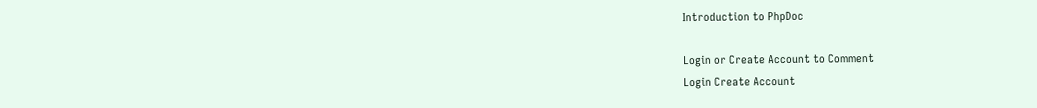Introduction to PhpDoc

Login or Create Account to Comment
Login Create Account